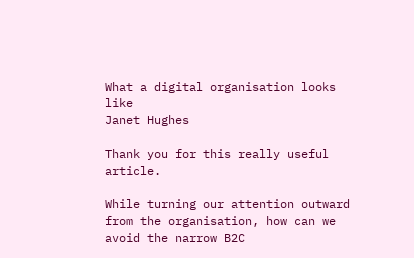What a digital organisation looks like
Janet Hughes

Thank you for this really useful article.

While turning our attention outward from the organisation, how can we avoid the narrow B2C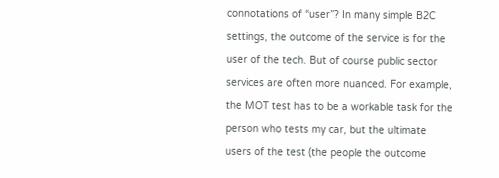connotations of “user”? In many simple B2C settings, the outcome of the service is for the user of the tech. But of course public sector services are often more nuanced. For example, the MOT test has to be a workable task for the person who tests my car, but the ultimate users of the test (the people the outcome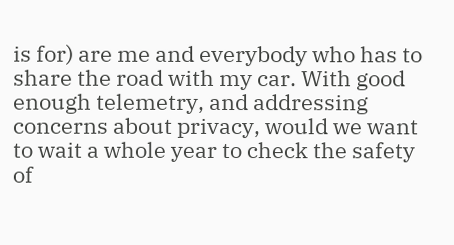is for) are me and everybody who has to share the road with my car. With good enough telemetry, and addressing concerns about privacy, would we want to wait a whole year to check the safety of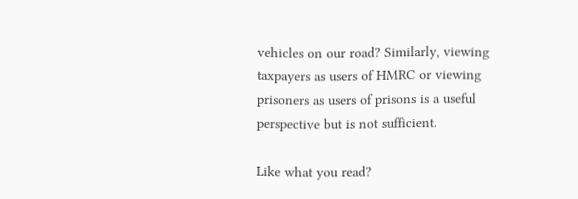vehicles on our road? Similarly, viewing taxpayers as users of HMRC or viewing prisoners as users of prisons is a useful perspective but is not sufficient.

Like what you read?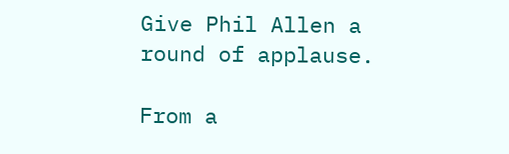Give Phil Allen a round of applause.

From a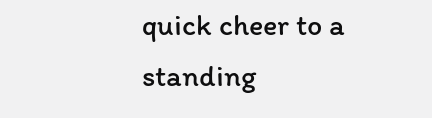quick cheer to a standing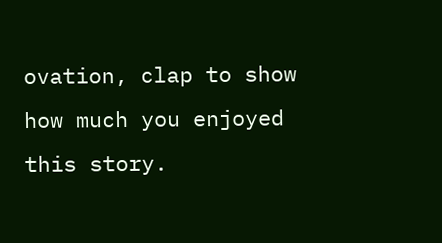ovation, clap to show how much you enjoyed this story.